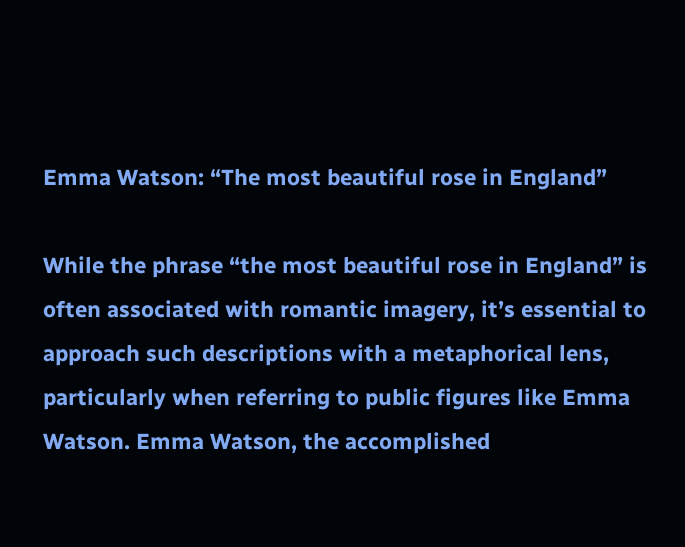Emma Watson: “The most beautiful rose in England”

While the phrase “the most beautiful rose in England” is often associated with romantic imagery, it’s essential to approach such descriptions with a metaphorical lens, particularly when referring to public figures like Emma Watson. Emma Watson, the accomplished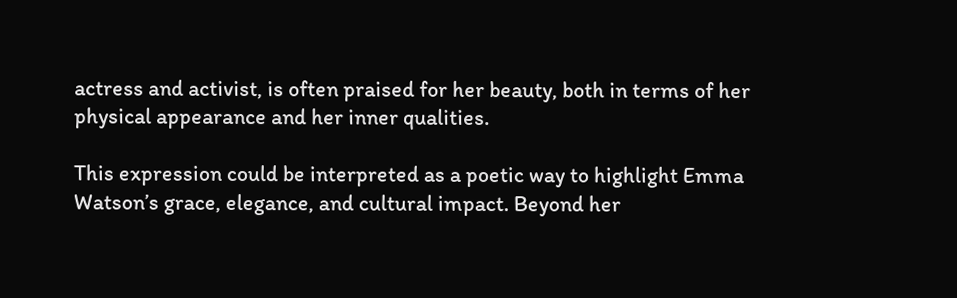actress and activist, is often praised for her beauty, both in terms of her physical appearance and her inner qualities.

This expression could be interpreted as a poetic way to highlight Emma Watson’s grace, elegance, and cultural impact. Beyond her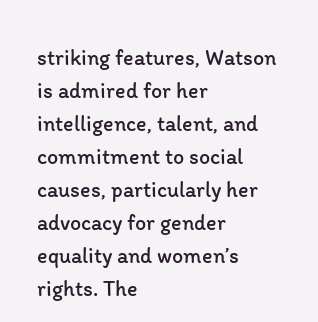striking features, Watson is admired for her intelligence, talent, and commitment to social causes, particularly her advocacy for gender equality and women’s rights. The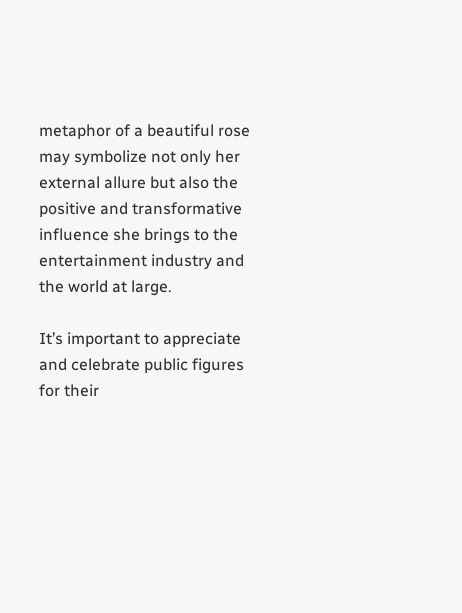metaphor of a beautiful rose may symbolize not only her external allure but also the positive and transformative influence she brings to the entertainment industry and the world at large.

It’s important to appreciate and celebrate public figures for their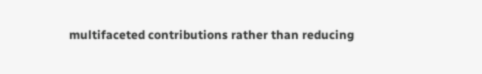multifaceted contributions rather than reducing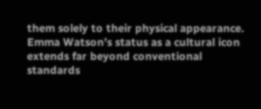them solely to their physical appearance. Emma Watson’s status as a cultural icon extends far beyond conventional standards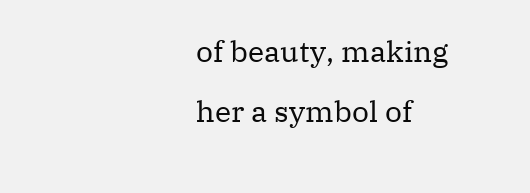of beauty, making her a symbol of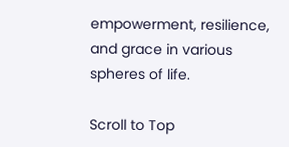empowerment, resilience, and grace in various spheres of life.

Scroll to Top